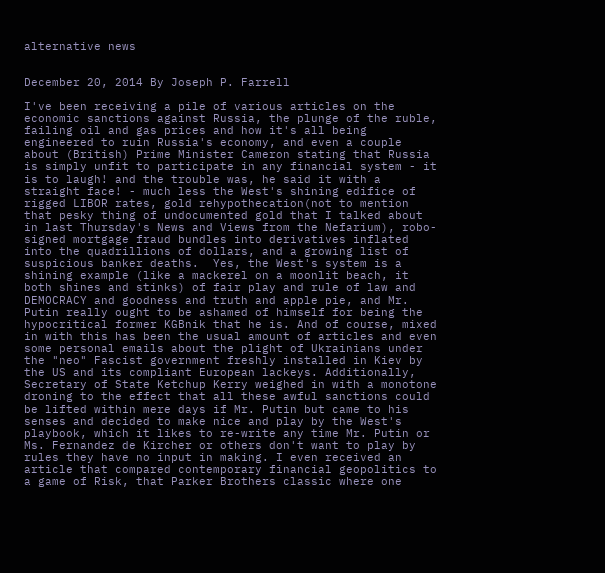alternative news


December 20, 2014 By Joseph P. Farrell

I've been receiving a pile of various articles on the economic sanctions against Russia, the plunge of the ruble, failing oil and gas prices and how it's all being engineered to ruin Russia's economy, and even a couple about (British) Prime Minister Cameron stating that Russia is simply unfit to participate in any financial system - it is to laugh! and the trouble was, he said it with a straight face! - much less the West's shining edifice of rigged LIBOR rates, gold rehypothecation(not to mention that pesky thing of undocumented gold that I talked about in last Thursday's News and Views from the Nefarium), robo-signed mortgage fraud bundles into derivatives inflated into the quadrillions of dollars, and a growing list of suspicious banker deaths.  Yes, the West's system is a shining example (like a mackerel on a moonlit beach, it both shines and stinks) of fair play and rule of law and DEMOCRACY and goodness and truth and apple pie, and Mr. Putin really ought to be ashamed of himself for being the hypocritical former KGBnik that he is. And of course, mixed in with this has been the usual amount of articles and even some personal emails about the plight of Ukrainians under the "neo" Fascist government freshly installed in Kiev by the US and its compliant European lackeys. Additionally, Secretary of State Ketchup Kerry weighed in with a monotone droning to the effect that all these awful sanctions could be lifted within mere days if Mr. Putin but came to his senses and decided to make nice and play by the West's playbook, which it likes to re-write any time Mr. Putin or Ms. Fernandez de Kircher or others don't want to play by rules they have no input in making. I even received an article that compared contemporary financial geopolitics to a game of Risk, that Parker Brothers classic where one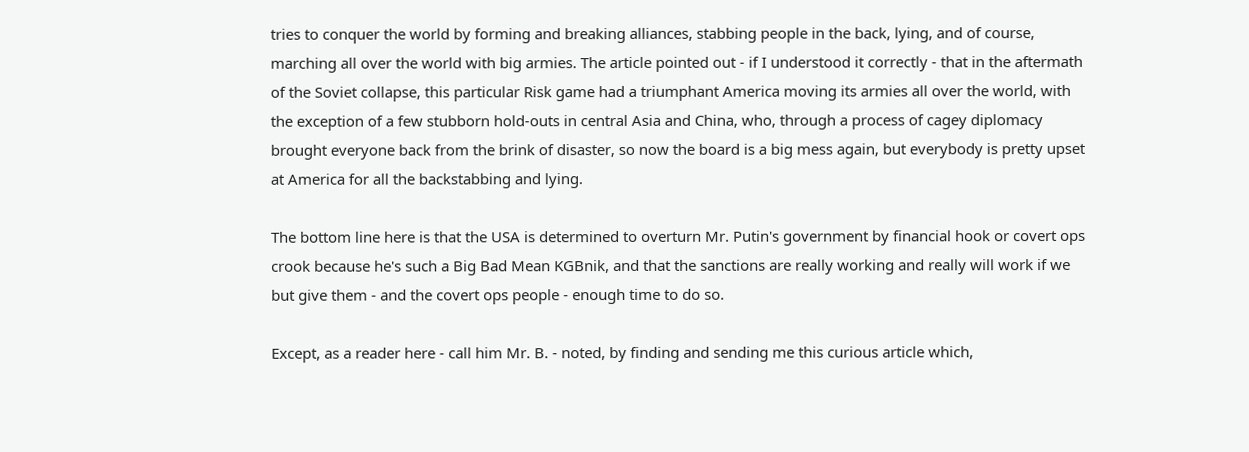tries to conquer the world by forming and breaking alliances, stabbing people in the back, lying, and of course, marching all over the world with big armies. The article pointed out - if I understood it correctly - that in the aftermath of the Soviet collapse, this particular Risk game had a triumphant America moving its armies all over the world, with the exception of a few stubborn hold-outs in central Asia and China, who, through a process of cagey diplomacy brought everyone back from the brink of disaster, so now the board is a big mess again, but everybody is pretty upset at America for all the backstabbing and lying.

The bottom line here is that the USA is determined to overturn Mr. Putin's government by financial hook or covert ops crook because he's such a Big Bad Mean KGBnik, and that the sanctions are really working and really will work if we but give them - and the covert ops people - enough time to do so.

Except, as a reader here - call him Mr. B. - noted, by finding and sending me this curious article which,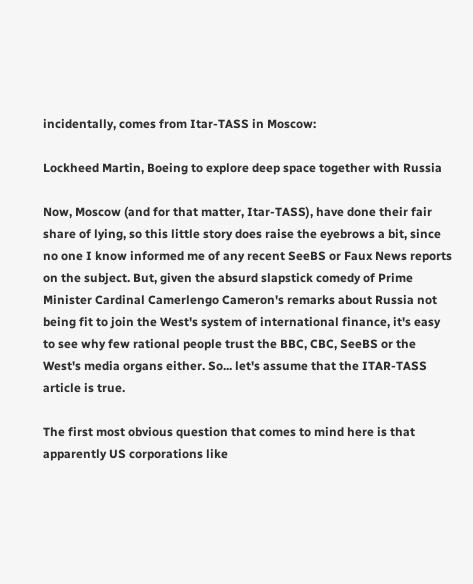incidentally, comes from Itar-TASS in Moscow:

Lockheed Martin, Boeing to explore deep space together with Russia

Now, Moscow (and for that matter, Itar-TASS), have done their fair share of lying, so this little story does raise the eyebrows a bit, since no one I know informed me of any recent SeeBS or Faux News reports on the subject. But, given the absurd slapstick comedy of Prime Minister Cardinal Camerlengo Cameron's remarks about Russia not being fit to join the West's system of international finance, it's easy to see why few rational people trust the BBC, CBC, SeeBS or the West's media organs either. So... let's assume that the ITAR-TASS article is true.

The first most obvious question that comes to mind here is that apparently US corporations like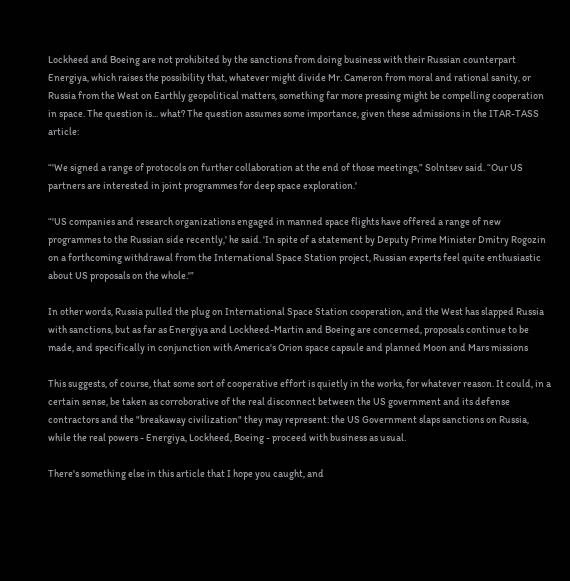Lockheed and Boeing are not prohibited by the sanctions from doing business with their Russian counterpart Energiya, which raises the possibility that, whatever might divide Mr. Cameron from moral and rational sanity, or Russia from the West on Earthly geopolitical matters, something far more pressing might be compelling cooperation in space. The question is... what? The question assumes some importance, given these admissions in the ITAR-TASS article:

“'We signed a range of protocols on further collaboration at the end of those meetings,” Solntsev said. “Our US partners are interested in joint programmes for deep space exploration.'

“'US companies and research organizations engaged in manned space flights have offered a range of new programmes to the Russian side recently,' he said. 'In spite of a statement by Deputy Prime Minister Dmitry Rogozin on a forthcoming withdrawal from the International Space Station project, Russian experts feel quite enthusiastic about US proposals on the whole.'”

In other words, Russia pulled the plug on International Space Station cooperation, and the West has slapped Russia with sanctions, but as far as Energiya and Lockheed-Martin and Boeing are concerned, proposals continue to be made, and specifically in conjunction with America's Orion space capsule and planned Moon and Mars missions

This suggests, of course, that some sort of cooperative effort is quietly in the works, for whatever reason. It could, in a certain sense, be taken as corroborative of the real disconnect between the US government and its defense contractors and the "breakaway civilization" they may represent: the US Government slaps sanctions on Russia, while the real powers - Energiya, Lockheed, Boeing - proceed with business as usual.

There's something else in this article that I hope you caught, and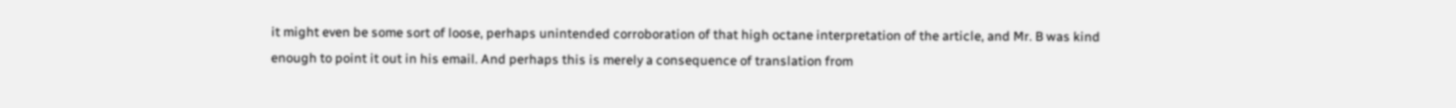it might even be some sort of loose, perhaps unintended corroboration of that high octane interpretation of the article, and Mr. B was kind enough to point it out in his email. And perhaps this is merely a consequence of translation from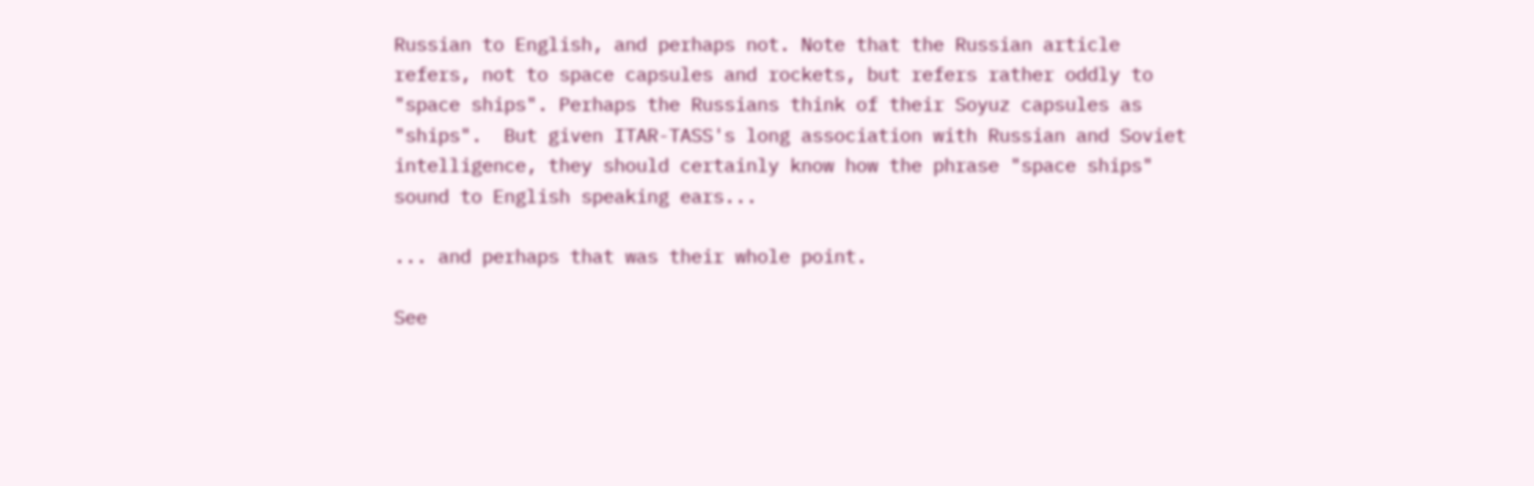Russian to English, and perhaps not. Note that the Russian article refers, not to space capsules and rockets, but refers rather oddly to "space ships". Perhaps the Russians think of their Soyuz capsules as "ships".  But given ITAR-TASS's long association with Russian and Soviet intelligence, they should certainly know how the phrase "space ships" sound to English speaking ears...

... and perhaps that was their whole point.

See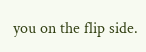you on the flip side.